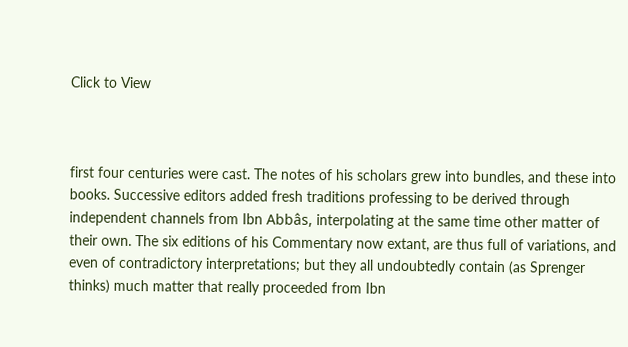Click to View



first four centuries were cast. The notes of his scholars grew into bundles, and these into books. Successive editors added fresh traditions professing to be derived through independent channels from Ibn Abbâs, interpolating at the same time other matter of their own. The six editions of his Commentary now extant, are thus full of variations, and even of contradictory interpretations; but they all undoubtedly contain (as Sprenger thinks) much matter that really proceeded from Ibn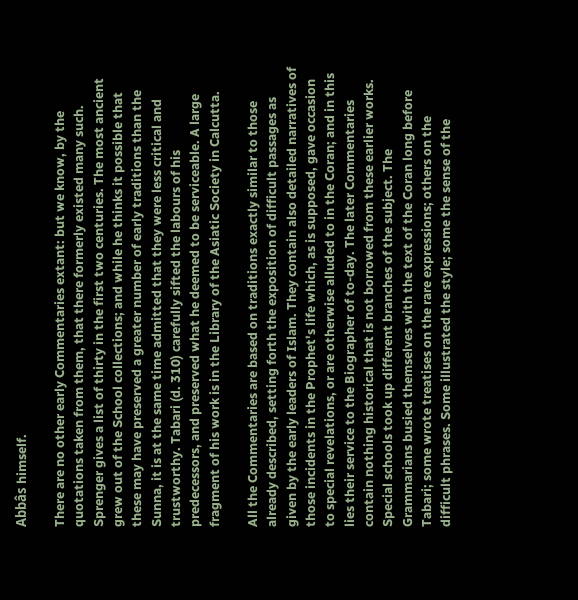Abbâs himself.

There are no other early Commentaries extant: but we know, by the quotations taken from them, that there formerly existed many such. Sprenger gives a list of thirty in the first two centuries. The most ancient grew out of the School collections; and while he thinks it possible that these may have preserved a greater number of early traditions than the Sunna, it is at the same time admitted that they were less critical and trustworthy. Tabari (d. 310) carefully sifted the labours of his predecessors, and preserved what he deemed to be serviceable. A large fragment of his work is in the Library of the Asiatic Society in Calcutta.

All the Commentaries are based on traditions exactly similar to those already described, setting forth the exposition of difficult passages as given by the early leaders of Islam. They contain also detailed narratives of those incidents in the Prophet's life which, as is supposed, gave occasion to special revelations, or are otherwise alluded to in the Coran; and in this lies their service to the Biographer of to-day. The later Commentaries contain nothing historical that is not borrowed from these earlier works. Special schools took up different branches of the subject. The Grammarians busied themselves with the text of the Coran long before Tabari; some wrote treatises on the rare expressions; others on the difficult phrases. Some illustrated the style; some the sense of the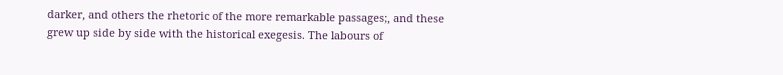darker, and others the rhetoric of the more remarkable passages;, and these grew up side by side with the historical exegesis. The labours of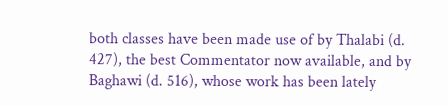both classes have been made use of by Thalabi (d. 427), the best Commentator now available, and by Baghawi (d. 516), whose work has been lately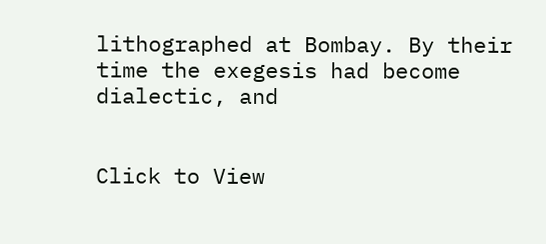lithographed at Bombay. By their time the exegesis had become dialectic, and


Click to View